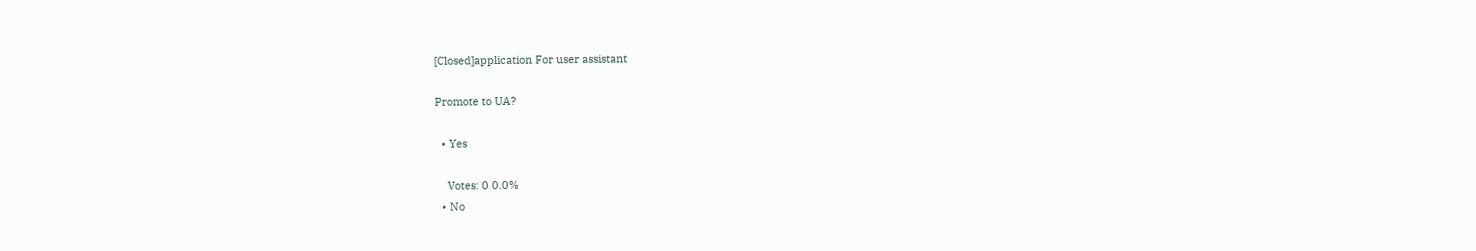[Closed]application For user assistant

Promote to UA?

  • Yes

    Votes: 0 0.0%
  • No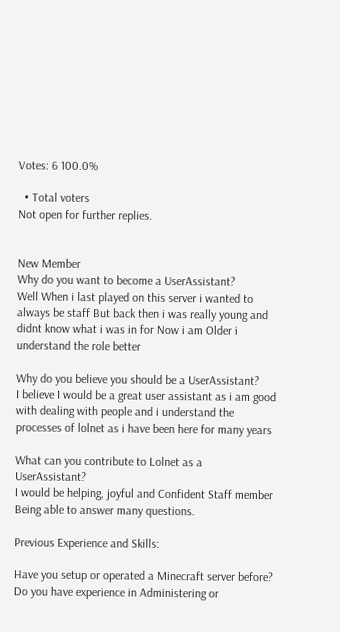Votes: 6 100.0%

  • Total voters
Not open for further replies.


New Member
Why do you want to become a UserAssistant?
Well When i last played on this server i wanted to always be staff But back then i was really young and didnt know what i was in for Now i am Older i understand the role better

Why do you believe you should be a UserAssistant?
I believe I would be a great user assistant as i am good with dealing with people and i understand the processes of lolnet as i have been here for many years

What can you contribute to Lolnet as a UserAssistant?
I would be helping, joyful and Confident Staff member Being able to answer many questions.

Previous Experience and Skills:

Have you setup or operated a Minecraft server before? Do you have experience in Administering or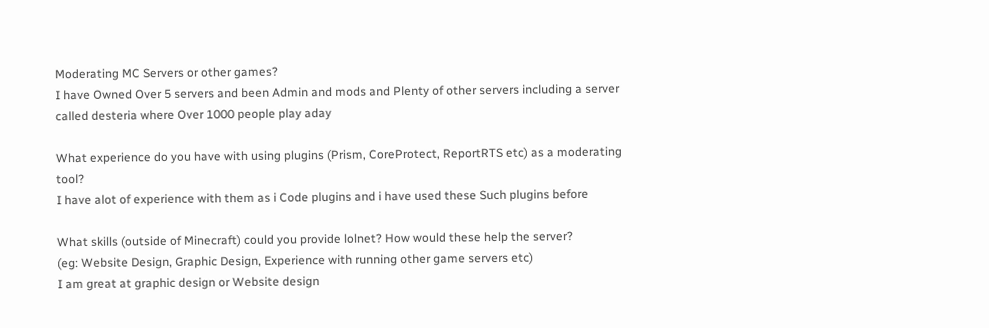Moderating MC Servers or other games?
I have Owned Over 5 servers and been Admin and mods and Plenty of other servers including a server called desteria where Over 1000 people play aday

What experience do you have with using plugins (Prism, CoreProtect, ReportRTS etc) as a moderating tool?
I have alot of experience with them as i Code plugins and i have used these Such plugins before

What skills (outside of Minecraft) could you provide lolnet? How would these help the server?
(eg: Website Design, Graphic Design, Experience with running other game servers etc)
I am great at graphic design or Website design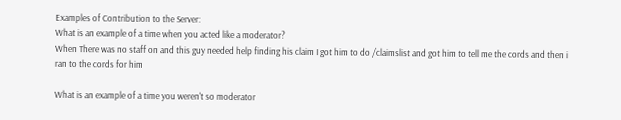Examples of Contribution to the Server:
What is an example of a time when you acted like a moderator?
When There was no staff on and this guy needed help finding his claim I got him to do /claimslist and got him to tell me the cords and then i ran to the cords for him

What is an example of a time you weren't so moderator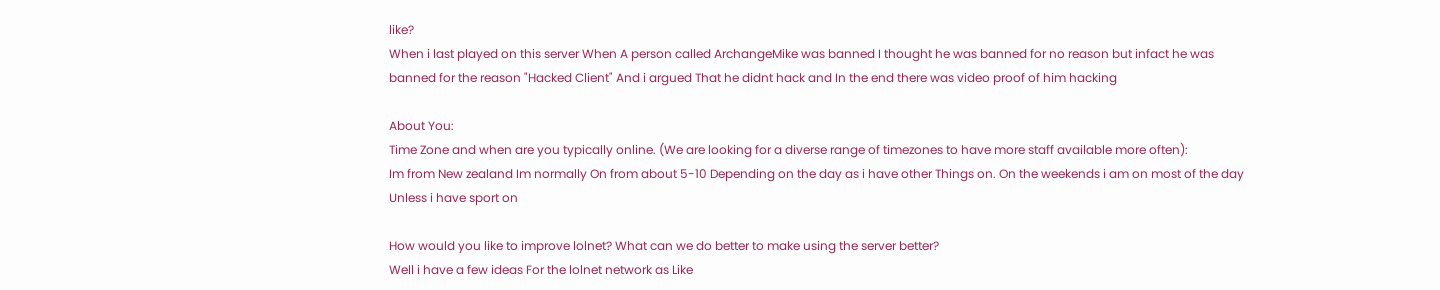like?
When i last played on this server When A person called ArchangeMike was banned I thought he was banned for no reason but infact he was banned for the reason "Hacked Client" And i argued That he didnt hack and In the end there was video proof of him hacking

About You:
Time Zone and when are you typically online. (We are looking for a diverse range of timezones to have more staff available more often):
Im from New zealand Im normally On from about 5-10 Depending on the day as i have other Things on. On the weekends i am on most of the day Unless i have sport on

How would you like to improve lolnet? What can we do better to make using the server better?
Well i have a few ideas For the lolnet network as Like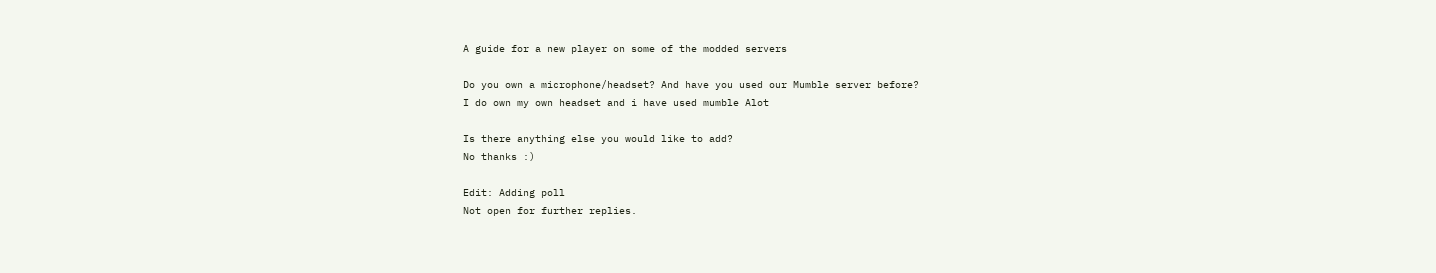A guide for a new player on some of the modded servers

Do you own a microphone/headset? And have you used our Mumble server before?
I do own my own headset and i have used mumble Alot

Is there anything else you would like to add?
No thanks :)

Edit: Adding poll
Not open for further replies.